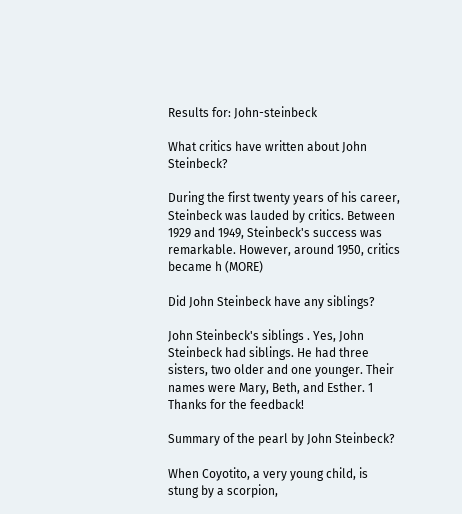Results for: John-steinbeck

What critics have written about John Steinbeck?

During the first twenty years of his career, Steinbeck was lauded by critics. Between 1929 and 1949, Steinbeck's success was remarkable. However, around 1950, critics became h (MORE)

Did John Steinbeck have any siblings?

John Steinbeck's siblings . Yes, John Steinbeck had siblings. He had three sisters, two older and one younger. Their names were Mary, Beth, and Esther. 1
Thanks for the feedback!

Summary of the pearl by John Steinbeck?

When Coyotito, a very young child, is stung by a scorpion,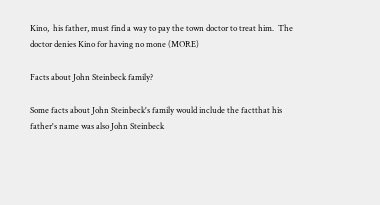Kino,  his father, must find a way to pay the town doctor to treat him.  The doctor denies Kino for having no mone (MORE)

Facts about John Steinbeck family?

Some facts about John Steinbeck's family would include the factthat his father's name was also John Steinbeck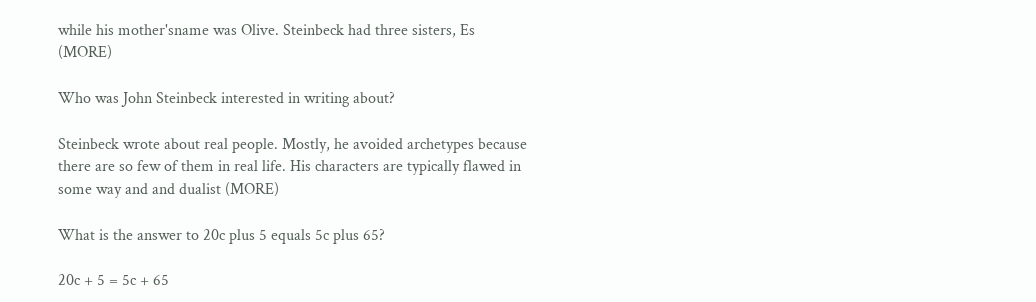while his mother'sname was Olive. Steinbeck had three sisters, Es (MORE)

Who was John Steinbeck interested in writing about?

Steinbeck wrote about real people. Mostly, he avoided archetypes because there are so few of them in real life. His characters are typically flawed in some way and and dualist (MORE)

What is the answer to 20c plus 5 equals 5c plus 65?

20c + 5 = 5c + 65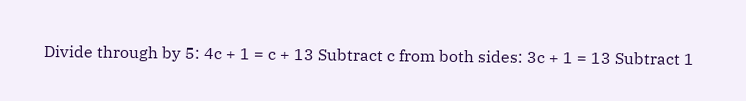Divide through by 5: 4c + 1 = c + 13 Subtract c from both sides: 3c + 1 = 13 Subtract 1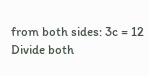from both sides: 3c = 12 Divide both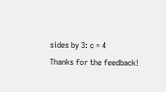sides by 3: c = 4
Thanks for the feedback!